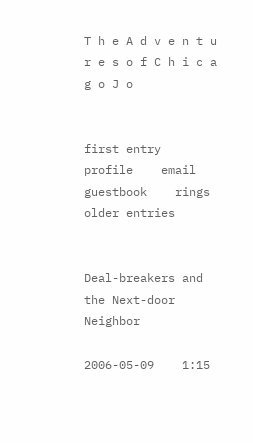T h e A d v e n t u r e s o f C h i c a g o J o


first entry    profile    email    guestbook    rings    older entries


Deal-breakers and the Next-door Neighbor

2006-05-09    1:15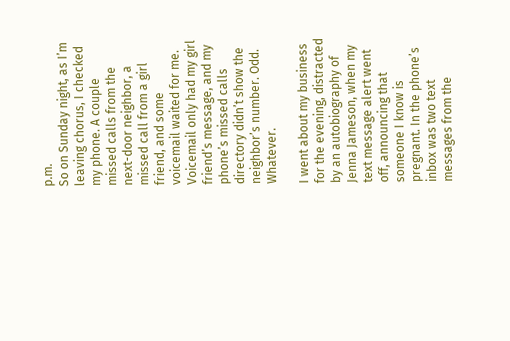p.m.
So on Sunday night, as I’m leaving chorus, I checked my phone. A couple missed calls from the next-door neighbor, a missed call from a girl friend, and some voicemail waited for me. Voicemail only had my girl friend’s message, and my phone’s missed calls directory didn’t show the neighbor’s number. Odd. Whatever.

I went about my business for the evening, distracted by an autobiography of Jenna Jameson, when my text message alert went off, announcing that someone I know is pregnant. In the phone’s inbox was two text messages from the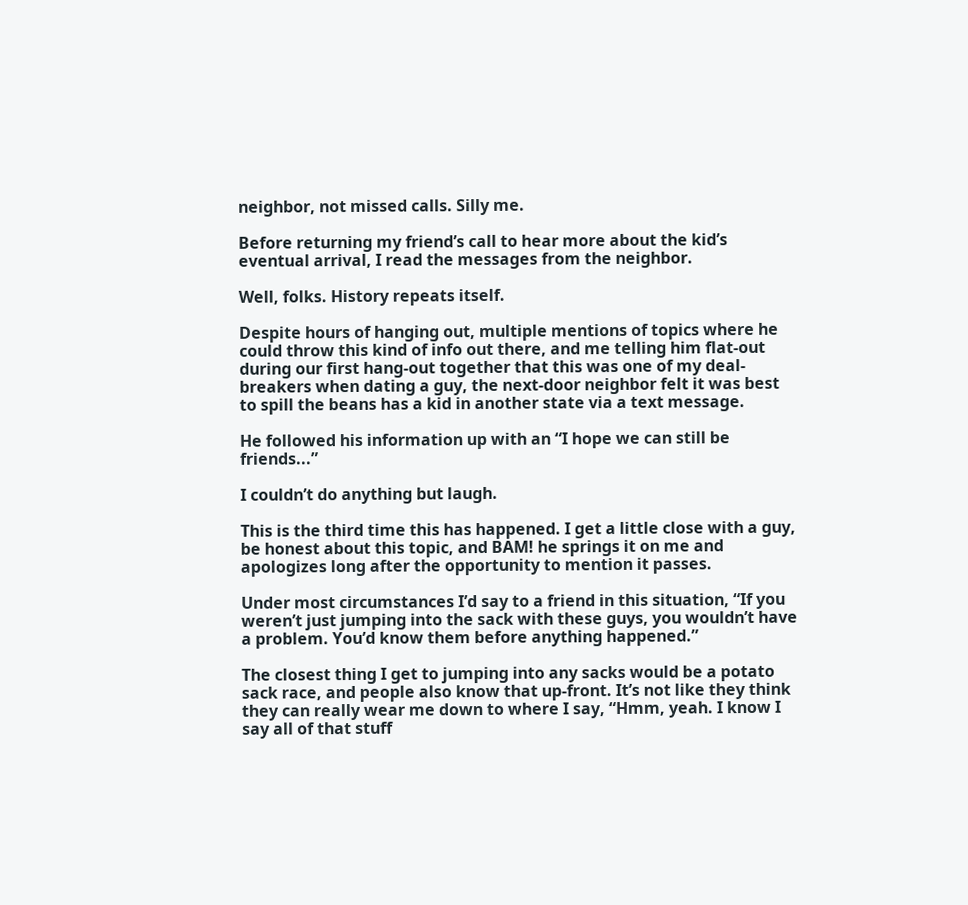neighbor, not missed calls. Silly me.

Before returning my friend’s call to hear more about the kid’s eventual arrival, I read the messages from the neighbor.

Well, folks. History repeats itself.

Despite hours of hanging out, multiple mentions of topics where he could throw this kind of info out there, and me telling him flat-out during our first hang-out together that this was one of my deal-breakers when dating a guy, the next-door neighbor felt it was best to spill the beans has a kid in another state via a text message.

He followed his information up with an “I hope we can still be friends...”

I couldn’t do anything but laugh.

This is the third time this has happened. I get a little close with a guy, be honest about this topic, and BAM! he springs it on me and apologizes long after the opportunity to mention it passes.

Under most circumstances I’d say to a friend in this situation, “If you weren’t just jumping into the sack with these guys, you wouldn’t have a problem. You’d know them before anything happened.”

The closest thing I get to jumping into any sacks would be a potato sack race, and people also know that up-front. It’s not like they think they can really wear me down to where I say, “Hmm, yeah. I know I say all of that stuff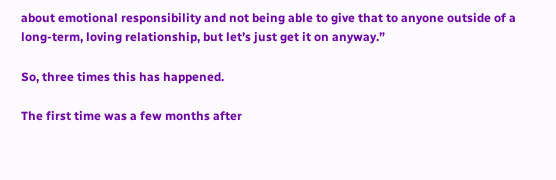about emotional responsibility and not being able to give that to anyone outside of a long-term, loving relationship, but let’s just get it on anyway.”

So, three times this has happened.

The first time was a few months after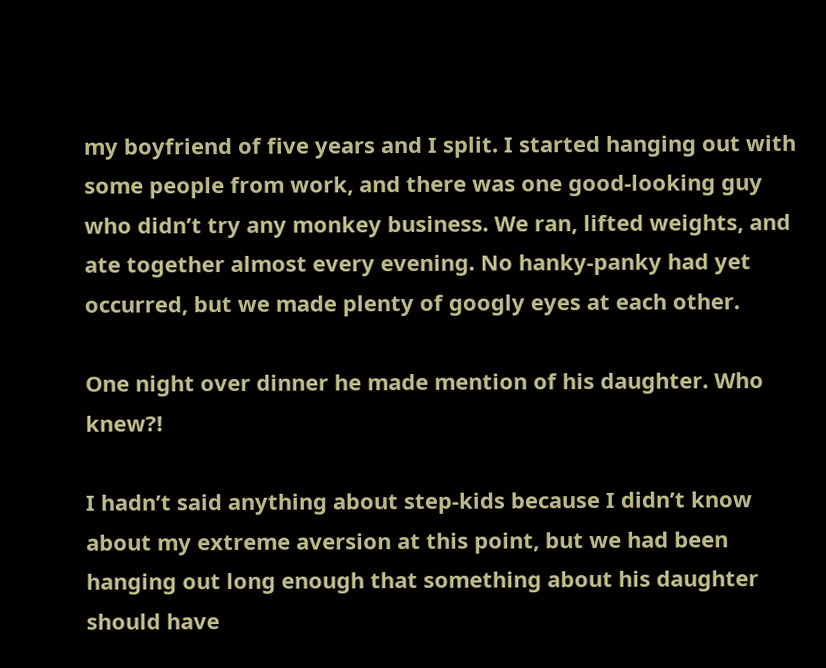my boyfriend of five years and I split. I started hanging out with some people from work, and there was one good-looking guy who didn’t try any monkey business. We ran, lifted weights, and ate together almost every evening. No hanky-panky had yet occurred, but we made plenty of googly eyes at each other.

One night over dinner he made mention of his daughter. Who knew?!

I hadn’t said anything about step-kids because I didn’t know about my extreme aversion at this point, but we had been hanging out long enough that something about his daughter should have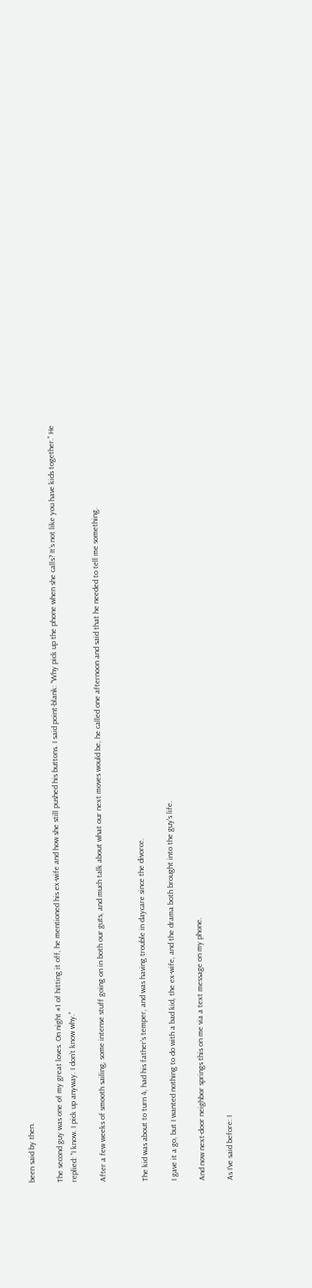been said by then.

The second guy was one of my great loves. On night #1 of hitting it off, he mentioned his ex-wife and how she still pushed his buttons. I said point-blank: “Why pick up the phone when she calls? It’s not like you have kids together.” He replied: “I know. I pick up anyway. I don’t know why.”

After a few weeks of smooth sailing, some intense stuff going on in both our guts, and much talk about what our next moves would be, he called one afternoon and said that he needed to tell me something.


The kid was about to turn 4, had his father’s temper, and was having trouble in daycare since the divorce.

I gave it a go, but I wanted nothing to do with a bad kid, the ex-wife, and the drama both brought into the guy’s life.

And now next-door neighbor springs this on me via a text message on my phone.

As I’ve said before: I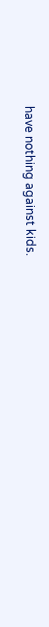have nothing against kids.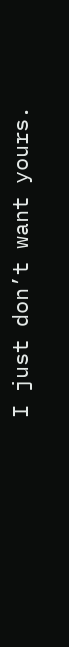I just don’t want yours.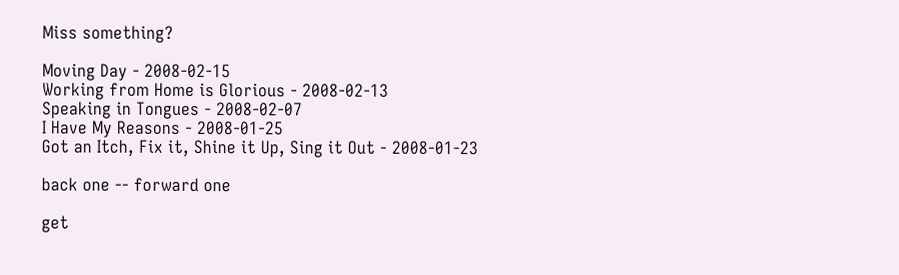Miss something?

Moving Day - 2008-02-15
Working from Home is Glorious - 2008-02-13
Speaking in Tongues - 2008-02-07
I Have My Reasons - 2008-01-25
Got an Itch, Fix it, Shine it Up, Sing it Out - 2008-01-23

back one -- forward one

get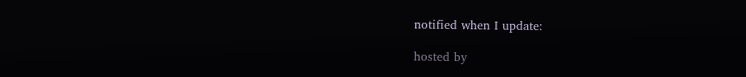notified when I update:

hosted by